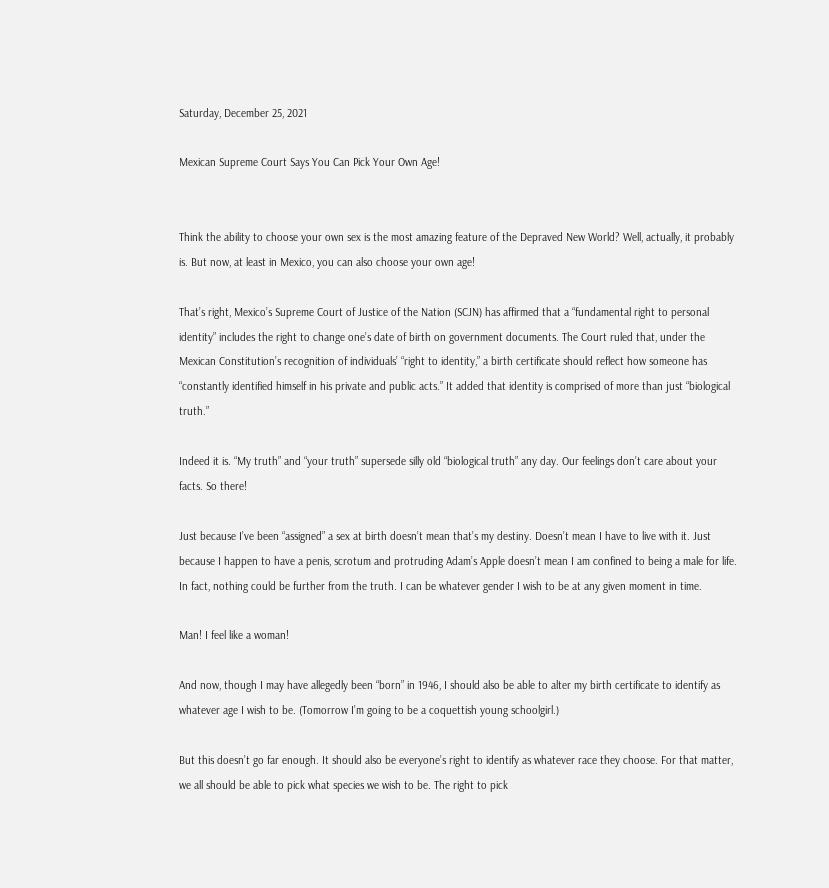Saturday, December 25, 2021

Mexican Supreme Court Says You Can Pick Your Own Age!


Think the ability to choose your own sex is the most amazing feature of the Depraved New World? Well, actually, it probably is. But now, at least in Mexico, you can also choose your own age!

That’s right, Mexico’s Supreme Court of Justice of the Nation (SCJN) has affirmed that a “fundamental right to personal identity” includes the right to change one’s date of birth on government documents. The Court ruled that, under the Mexican Constitution’s recognition of individuals’ “right to identity,” a birth certificate should reflect how someone has “constantly identified himself in his private and public acts.” It added that identity is comprised of more than just “biological truth.”

Indeed it is. “My truth” and “your truth” supersede silly old “biological truth” any day. Our feelings don’t care about your facts. So there!

Just because I’ve been “assigned” a sex at birth doesn’t mean that’s my destiny. Doesn’t mean I have to live with it. Just because I happen to have a penis, scrotum and protruding Adam’s Apple doesn’t mean I am confined to being a male for life. In fact, nothing could be further from the truth. I can be whatever gender I wish to be at any given moment in time.

Man! I feel like a woman!

And now, though I may have allegedly been “born” in 1946, I should also be able to alter my birth certificate to identify as whatever age I wish to be. (Tomorrow I’m going to be a coquettish young schoolgirl.)

But this doesn’t go far enough. It should also be everyone’s right to identify as whatever race they choose. For that matter, we all should be able to pick what species we wish to be. The right to pick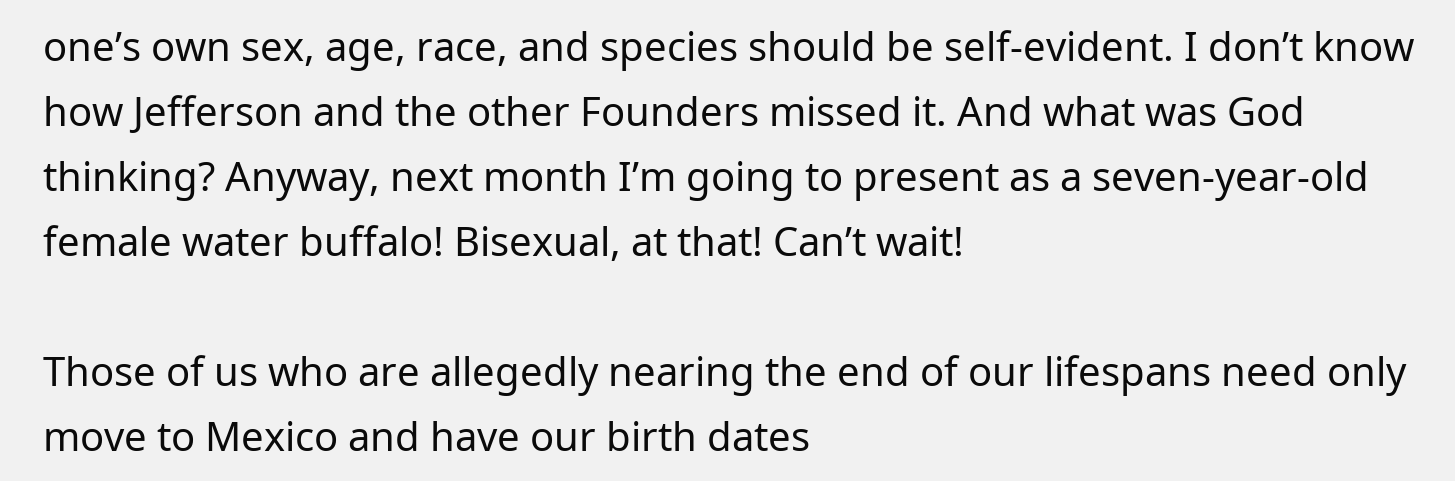one’s own sex, age, race, and species should be self-evident. I don’t know how Jefferson and the other Founders missed it. And what was God thinking? Anyway, next month I’m going to present as a seven-year-old female water buffalo! Bisexual, at that! Can’t wait!

Those of us who are allegedly nearing the end of our lifespans need only move to Mexico and have our birth dates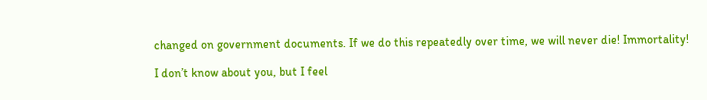changed on government documents. If we do this repeatedly over time, we will never die! Immortality!

I don’t know about you, but I feel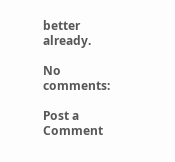better already.

No comments:

Post a Comment